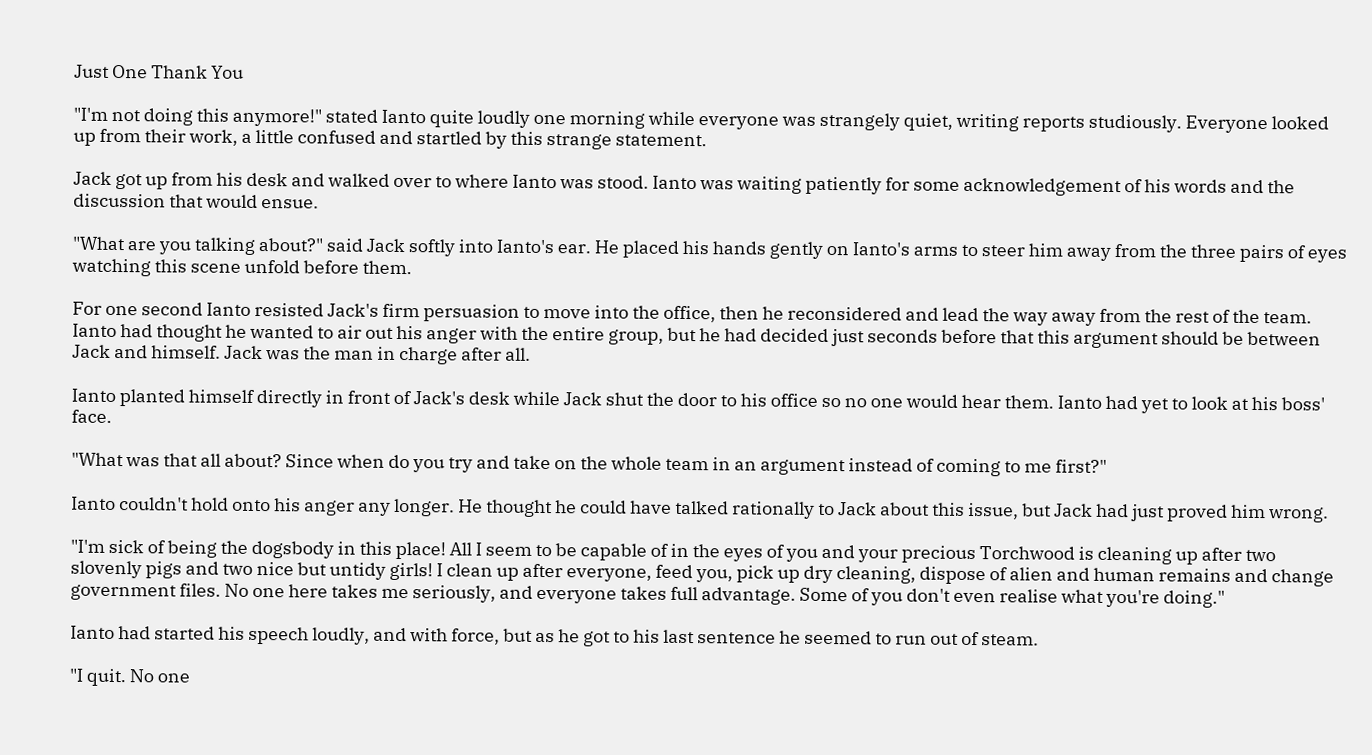Just One Thank You

"I'm not doing this anymore!" stated Ianto quite loudly one morning while everyone was strangely quiet, writing reports studiously. Everyone looked up from their work, a little confused and startled by this strange statement.

Jack got up from his desk and walked over to where Ianto was stood. Ianto was waiting patiently for some acknowledgement of his words and the discussion that would ensue.

"What are you talking about?" said Jack softly into Ianto's ear. He placed his hands gently on Ianto's arms to steer him away from the three pairs of eyes watching this scene unfold before them.

For one second Ianto resisted Jack's firm persuasion to move into the office, then he reconsidered and lead the way away from the rest of the team. Ianto had thought he wanted to air out his anger with the entire group, but he had decided just seconds before that this argument should be between Jack and himself. Jack was the man in charge after all.

Ianto planted himself directly in front of Jack's desk while Jack shut the door to his office so no one would hear them. Ianto had yet to look at his boss' face.

"What was that all about? Since when do you try and take on the whole team in an argument instead of coming to me first?"

Ianto couldn't hold onto his anger any longer. He thought he could have talked rationally to Jack about this issue, but Jack had just proved him wrong.

"I'm sick of being the dogsbody in this place! All I seem to be capable of in the eyes of you and your precious Torchwood is cleaning up after two slovenly pigs and two nice but untidy girls! I clean up after everyone, feed you, pick up dry cleaning, dispose of alien and human remains and change government files. No one here takes me seriously, and everyone takes full advantage. Some of you don't even realise what you're doing."

Ianto had started his speech loudly, and with force, but as he got to his last sentence he seemed to run out of steam.

"I quit. No one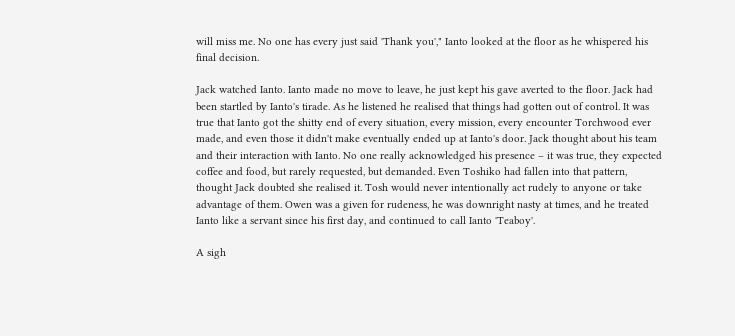will miss me. No one has every just said 'Thank you'," Ianto looked at the floor as he whispered his final decision.

Jack watched Ianto. Ianto made no move to leave, he just kept his gave averted to the floor. Jack had been startled by Ianto's tirade. As he listened he realised that things had gotten out of control. It was true that Ianto got the shitty end of every situation, every mission, every encounter Torchwood ever made, and even those it didn't make eventually ended up at Ianto's door. Jack thought about his team and their interaction with Ianto. No one really acknowledged his presence – it was true, they expected coffee and food, but rarely requested, but demanded. Even Toshiko had fallen into that pattern, thought Jack doubted she realised it. Tosh would never intentionally act rudely to anyone or take advantage of them. Owen was a given for rudeness, he was downright nasty at times, and he treated Ianto like a servant since his first day, and continued to call Ianto 'Teaboy'.

A sigh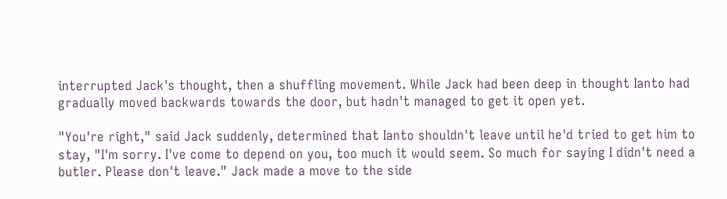interrupted Jack's thought, then a shuffling movement. While Jack had been deep in thought Ianto had gradually moved backwards towards the door, but hadn't managed to get it open yet.

"You're right," said Jack suddenly, determined that Ianto shouldn't leave until he'd tried to get him to stay, "I'm sorry. I've come to depend on you, too much it would seem. So much for saying I didn't need a butler. Please don't leave." Jack made a move to the side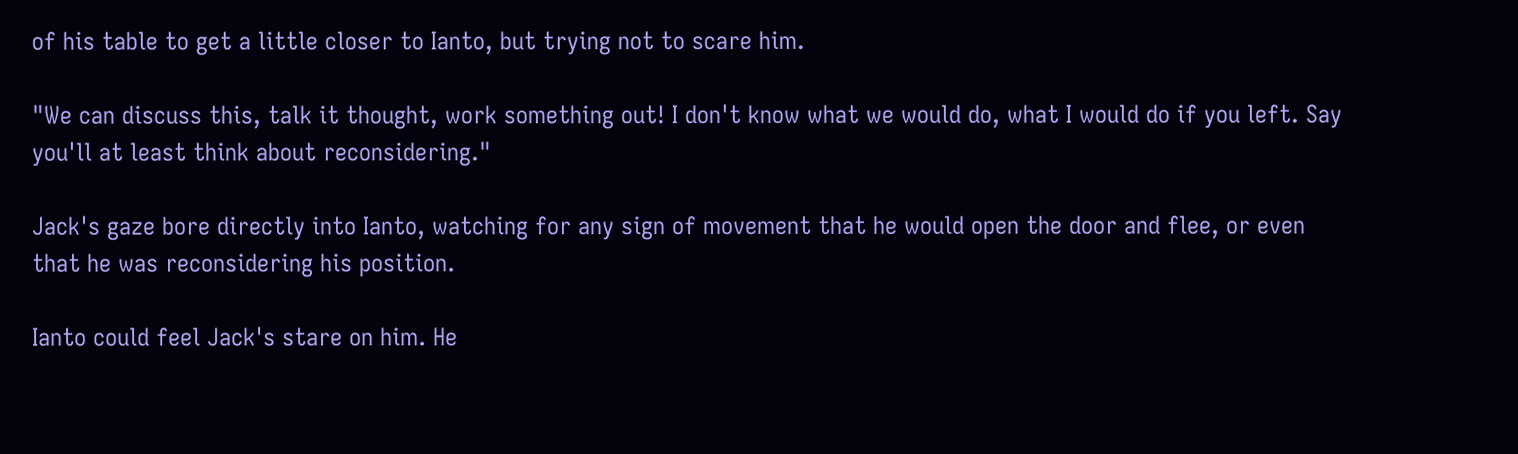of his table to get a little closer to Ianto, but trying not to scare him.

"We can discuss this, talk it thought, work something out! I don't know what we would do, what I would do if you left. Say you'll at least think about reconsidering."

Jack's gaze bore directly into Ianto, watching for any sign of movement that he would open the door and flee, or even that he was reconsidering his position.

Ianto could feel Jack's stare on him. He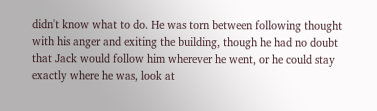didn't know what to do. He was torn between following thought with his anger and exiting the building, though he had no doubt that Jack would follow him wherever he went, or he could stay exactly where he was, look at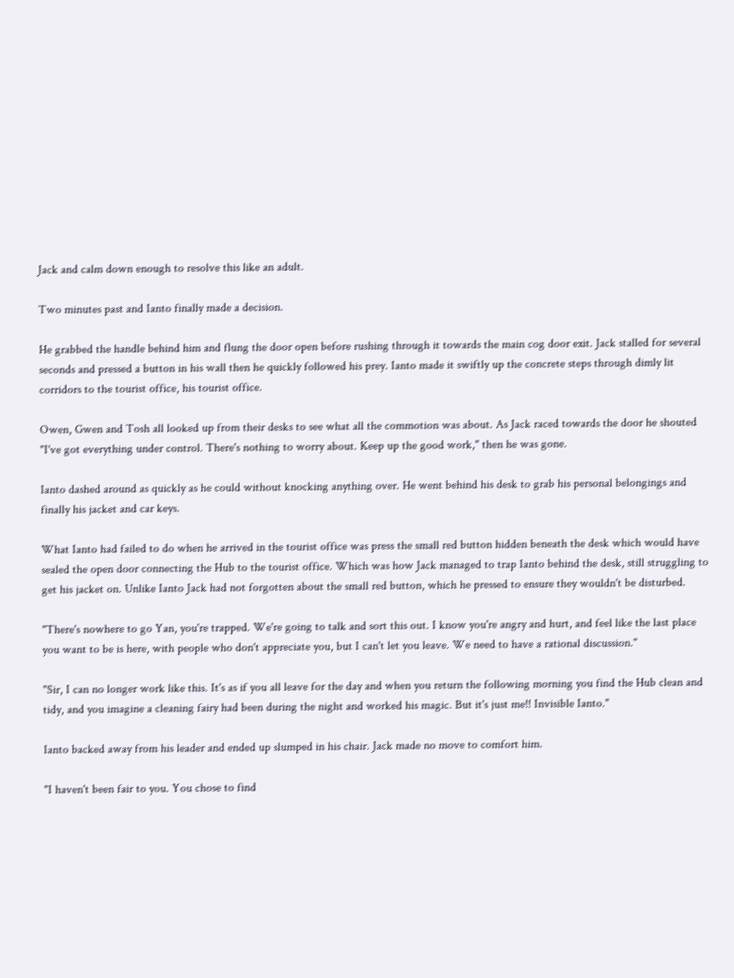Jack and calm down enough to resolve this like an adult.

Two minutes past and Ianto finally made a decision.

He grabbed the handle behind him and flung the door open before rushing through it towards the main cog door exit. Jack stalled for several seconds and pressed a button in his wall then he quickly followed his prey. Ianto made it swiftly up the concrete steps through dimly lit corridors to the tourist office, his tourist office.

Owen, Gwen and Tosh all looked up from their desks to see what all the commotion was about. As Jack raced towards the door he shouted "I've got everything under control. There's nothing to worry about. Keep up the good work," then he was gone.

Ianto dashed around as quickly as he could without knocking anything over. He went behind his desk to grab his personal belongings and finally his jacket and car keys.

What Ianto had failed to do when he arrived in the tourist office was press the small red button hidden beneath the desk which would have sealed the open door connecting the Hub to the tourist office. Which was how Jack managed to trap Ianto behind the desk, still struggling to get his jacket on. Unlike Ianto Jack had not forgotten about the small red button, which he pressed to ensure they wouldn't be disturbed.

"There's nowhere to go Yan, you're trapped. We're going to talk and sort this out. I know you're angry and hurt, and feel like the last place you want to be is here, with people who don't appreciate you, but I can't let you leave. We need to have a rational discussion."

"Sir, I can no longer work like this. It's as if you all leave for the day and when you return the following morning you find the Hub clean and tidy, and you imagine a cleaning fairy had been during the night and worked his magic. But it's just me!! Invisible Ianto."

Ianto backed away from his leader and ended up slumped in his chair. Jack made no move to comfort him.

"I haven't been fair to you. You chose to find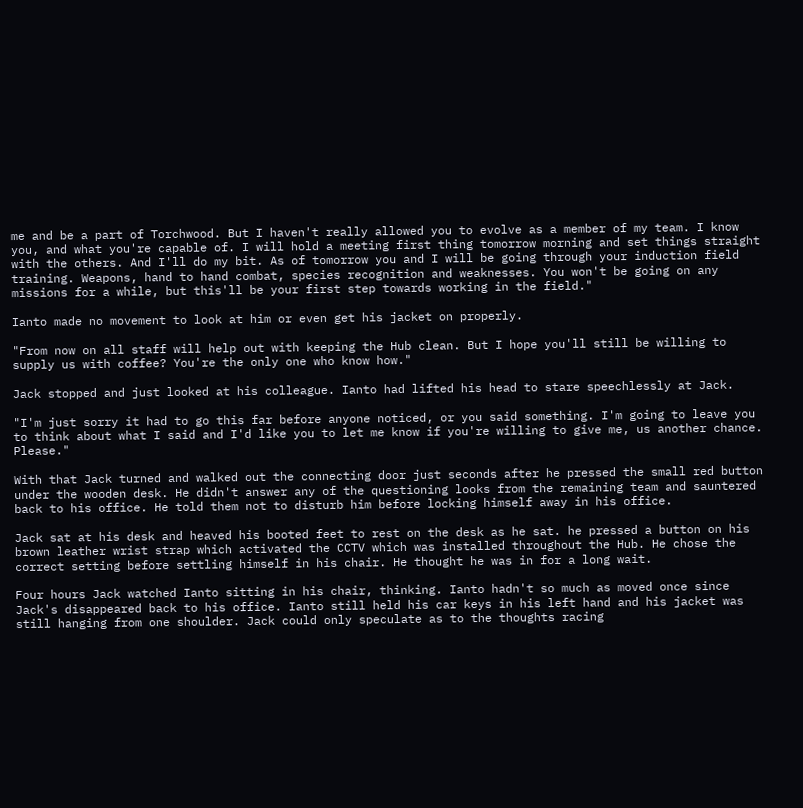me and be a part of Torchwood. But I haven't really allowed you to evolve as a member of my team. I know you, and what you're capable of. I will hold a meeting first thing tomorrow morning and set things straight with the others. And I'll do my bit. As of tomorrow you and I will be going through your induction field training. Weapons, hand to hand combat, species recognition and weaknesses. You won't be going on any missions for a while, but this'll be your first step towards working in the field."

Ianto made no movement to look at him or even get his jacket on properly.

"From now on all staff will help out with keeping the Hub clean. But I hope you'll still be willing to supply us with coffee? You're the only one who know how."

Jack stopped and just looked at his colleague. Ianto had lifted his head to stare speechlessly at Jack.

"I'm just sorry it had to go this far before anyone noticed, or you said something. I'm going to leave you to think about what I said and I'd like you to let me know if you're willing to give me, us another chance. Please."

With that Jack turned and walked out the connecting door just seconds after he pressed the small red button under the wooden desk. He didn't answer any of the questioning looks from the remaining team and sauntered back to his office. He told them not to disturb him before locking himself away in his office.

Jack sat at his desk and heaved his booted feet to rest on the desk as he sat. he pressed a button on his brown leather wrist strap which activated the CCTV which was installed throughout the Hub. He chose the correct setting before settling himself in his chair. He thought he was in for a long wait.

Four hours Jack watched Ianto sitting in his chair, thinking. Ianto hadn't so much as moved once since Jack's disappeared back to his office. Ianto still held his car keys in his left hand and his jacket was still hanging from one shoulder. Jack could only speculate as to the thoughts racing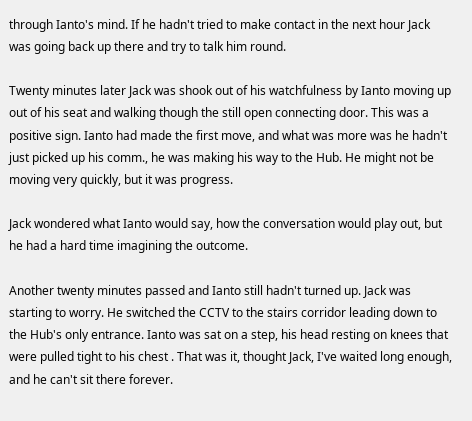through Ianto's mind. If he hadn't tried to make contact in the next hour Jack was going back up there and try to talk him round.

Twenty minutes later Jack was shook out of his watchfulness by Ianto moving up out of his seat and walking though the still open connecting door. This was a positive sign. Ianto had made the first move, and what was more was he hadn't just picked up his comm., he was making his way to the Hub. He might not be moving very quickly, but it was progress.

Jack wondered what Ianto would say, how the conversation would play out, but he had a hard time imagining the outcome.

Another twenty minutes passed and Ianto still hadn't turned up. Jack was starting to worry. He switched the CCTV to the stairs corridor leading down to the Hub's only entrance. Ianto was sat on a step, his head resting on knees that were pulled tight to his chest . That was it, thought Jack, I've waited long enough, and he can't sit there forever.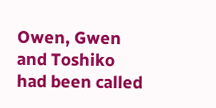Owen, Gwen and Toshiko had been called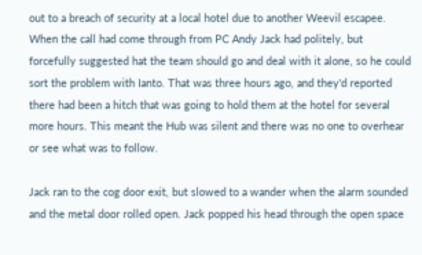out to a breach of security at a local hotel due to another Weevil escapee. When the call had come through from PC Andy Jack had politely, but forcefully suggested hat the team should go and deal with it alone, so he could sort the problem with Ianto. That was three hours ago, and they'd reported there had been a hitch that was going to hold them at the hotel for several more hours. This meant the Hub was silent and there was no one to overhear or see what was to follow.

Jack ran to the cog door exit, but slowed to a wander when the alarm sounded and the metal door rolled open. Jack popped his head through the open space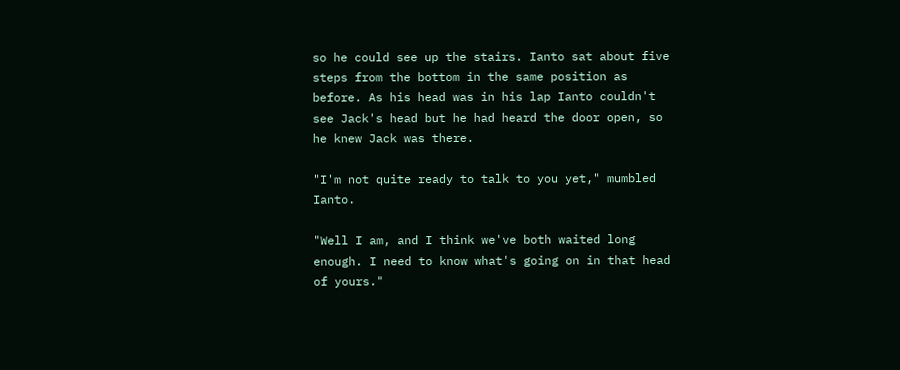so he could see up the stairs. Ianto sat about five steps from the bottom in the same position as before. As his head was in his lap Ianto couldn't see Jack's head but he had heard the door open, so he knew Jack was there.

"I'm not quite ready to talk to you yet," mumbled Ianto.

"Well I am, and I think we've both waited long enough. I need to know what's going on in that head of yours."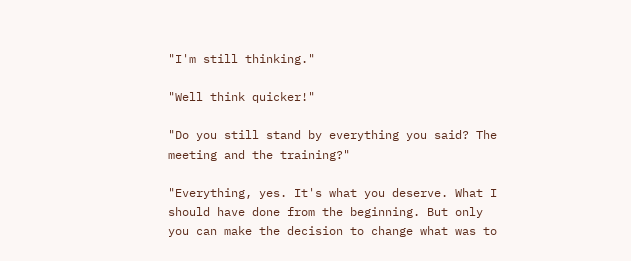"I'm still thinking."

"Well think quicker!"

"Do you still stand by everything you said? The meeting and the training?"

"Everything, yes. It's what you deserve. What I should have done from the beginning. But only you can make the decision to change what was to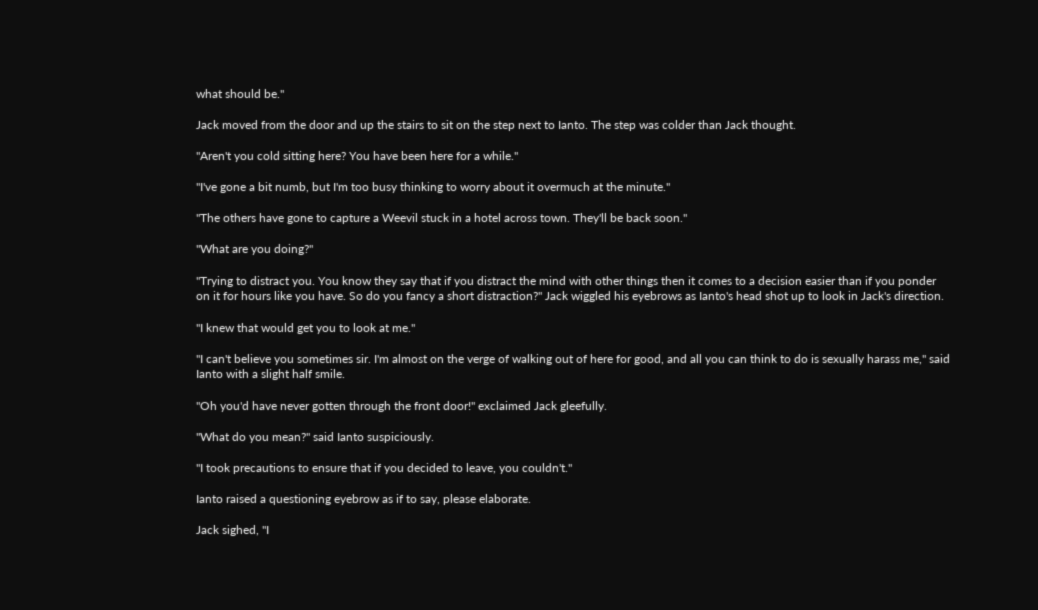what should be."

Jack moved from the door and up the stairs to sit on the step next to Ianto. The step was colder than Jack thought.

"Aren't you cold sitting here? You have been here for a while."

"I've gone a bit numb, but I'm too busy thinking to worry about it overmuch at the minute."

"The others have gone to capture a Weevil stuck in a hotel across town. They'll be back soon."

"What are you doing?"

"Trying to distract you. You know they say that if you distract the mind with other things then it comes to a decision easier than if you ponder on it for hours like you have. So do you fancy a short distraction?" Jack wiggled his eyebrows as Ianto's head shot up to look in Jack's direction.

"I knew that would get you to look at me."

"I can't believe you sometimes sir. I'm almost on the verge of walking out of here for good, and all you can think to do is sexually harass me," said Ianto with a slight half smile.

"Oh you'd have never gotten through the front door!" exclaimed Jack gleefully.

"What do you mean?" said Ianto suspiciously.

"I took precautions to ensure that if you decided to leave, you couldn't."

Ianto raised a questioning eyebrow as if to say, please elaborate.

Jack sighed, "I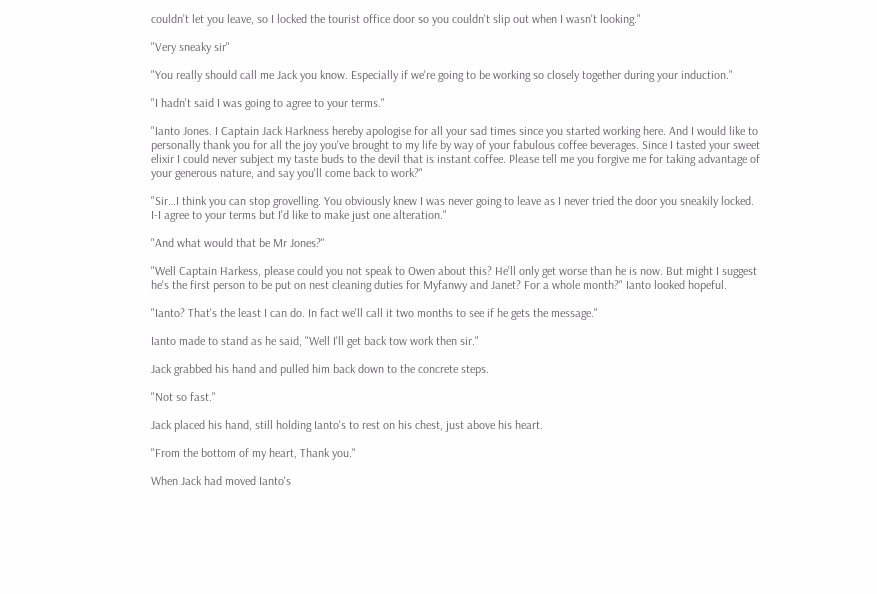couldn't let you leave, so I locked the tourist office door so you couldn't slip out when I wasn't looking."

"Very sneaky sir"

"You really should call me Jack you know. Especially if we're going to be working so closely together during your induction."

"I hadn't said I was going to agree to your terms."

"Ianto Jones. I Captain Jack Harkness hereby apologise for all your sad times since you started working here. And I would like to personally thank you for all the joy you've brought to my life by way of your fabulous coffee beverages. Since I tasted your sweet elixir I could never subject my taste buds to the devil that is instant coffee. Please tell me you forgive me for taking advantage of your generous nature, and say you'll come back to work?"

"Sir…I think you can stop grovelling. You obviously knew I was never going to leave as I never tried the door you sneakily locked. I-I agree to your terms but I'd like to make just one alteration."

"And what would that be Mr Jones?"

"Well Captain Harkess, please could you not speak to Owen about this? He'll only get worse than he is now. But might I suggest he's the first person to be put on nest cleaning duties for Myfanwy and Janet? For a whole month?" Ianto looked hopeful.

"Ianto? That's the least I can do. In fact we'll call it two months to see if he gets the message."

Ianto made to stand as he said, "Well I'll get back tow work then sir."

Jack grabbed his hand and pulled him back down to the concrete steps.

"Not so fast."

Jack placed his hand, still holding Ianto's to rest on his chest, just above his heart.

"From the bottom of my heart, Thank you."

When Jack had moved Ianto's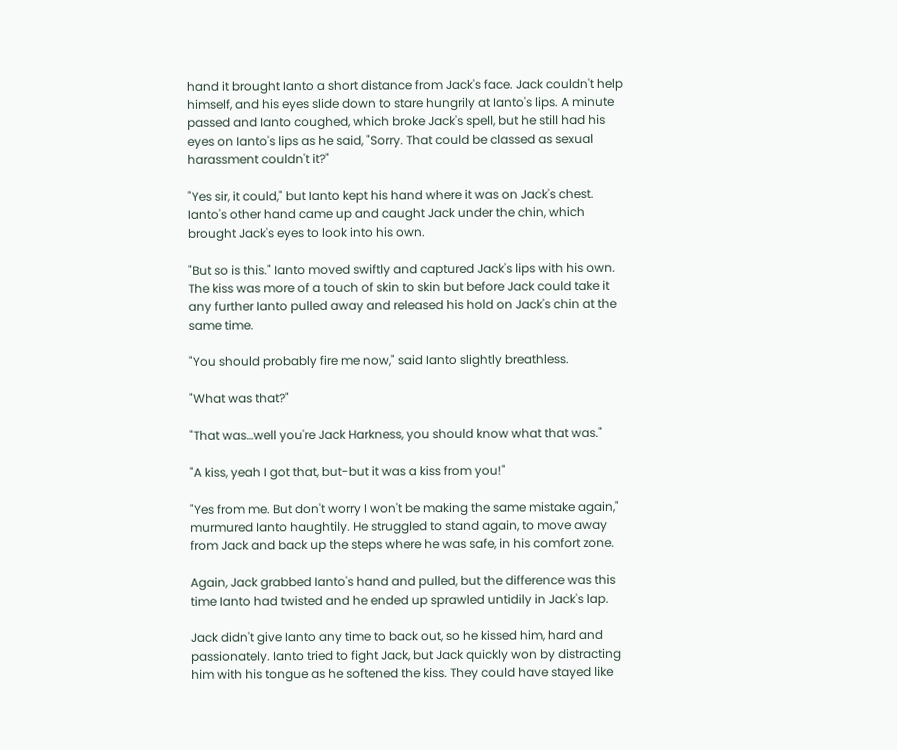hand it brought Ianto a short distance from Jack's face. Jack couldn't help himself, and his eyes slide down to stare hungrily at Ianto's lips. A minute passed and Ianto coughed, which broke Jack's spell, but he still had his eyes on Ianto's lips as he said, "Sorry. That could be classed as sexual harassment couldn't it?"

"Yes sir, it could," but Ianto kept his hand where it was on Jack's chest. Ianto's other hand came up and caught Jack under the chin, which brought Jack's eyes to look into his own.

"But so is this." Ianto moved swiftly and captured Jack's lips with his own. The kiss was more of a touch of skin to skin but before Jack could take it any further Ianto pulled away and released his hold on Jack's chin at the same time.

"You should probably fire me now," said Ianto slightly breathless.

"What was that?"

"That was…well you're Jack Harkness, you should know what that was."

"A kiss, yeah I got that, but-but it was a kiss from you!"

"Yes from me. But don't worry I won't be making the same mistake again," murmured Ianto haughtily. He struggled to stand again, to move away from Jack and back up the steps where he was safe, in his comfort zone.

Again, Jack grabbed Ianto's hand and pulled, but the difference was this time Ianto had twisted and he ended up sprawled untidily in Jack's lap.

Jack didn't give Ianto any time to back out, so he kissed him, hard and passionately. Ianto tried to fight Jack, but Jack quickly won by distracting him with his tongue as he softened the kiss. They could have stayed like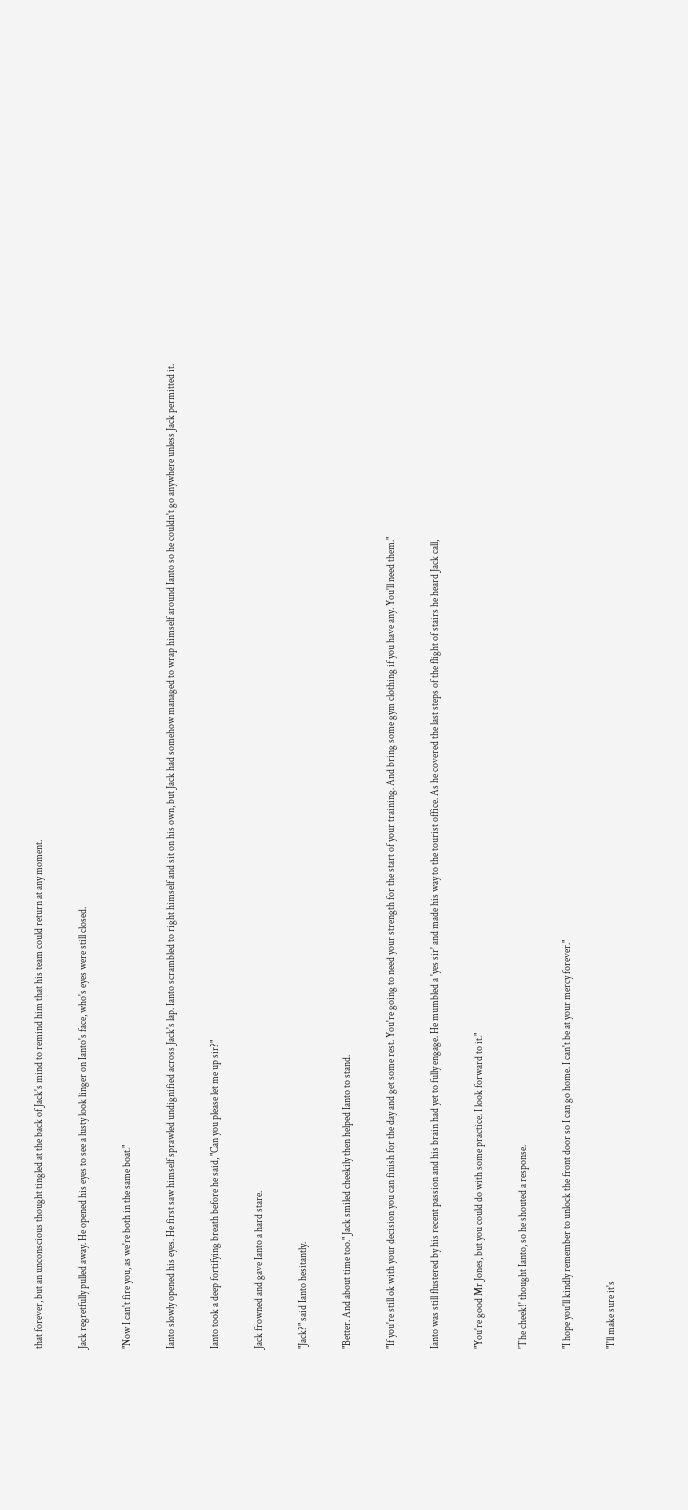that forever, but an unconscious thought tingled at the back of Jack's mind to remind him that his team could return at any moment.

Jack regretfully pulled away. He opened his eyes to see a lusty look linger on Ianto's face, who's eyes were still closed.

"Now I can't fire you, as we're both in the same boat."

Ianto slowly opened his eyes. He first saw himself sprawled undignified across Jack's lap. Ianto scrambled to right himself and sit on his own, but Jack had somehow managed to wrap himself around Ianto so he couldn't go anywhere unless Jack permitted it.

Ianto took a deep fortifying breath before he said, "Can you please let me up sir?"

Jack frowned and gave Ianto a hard stare.

"Jack?" said Ianto hesitantly.

"Better. And about time too." Jack smiled cheekily then helped Ianto to stand.

"If you're still ok with your decision you can finish for the day and get some rest. You're going to need your strength for the start of your training. And bring some gym clothing if you have any. You'll need them."

Ianto was still flustered by his recent passion and his brain had yet to fully engage. He mumbled a 'yes sir' and made his way to the tourist office. As he covered the last steps of the flight of stairs he heard Jack call,

"You're good Mr Jones, but you could do with some practice. I look forward to it."

'The cheek!' thought Ianto, so he shouted a response.

"I hope you'll kindly remember to unlock the front door so I can go home. I can't be at your mercy forever."

"I'll make sure it's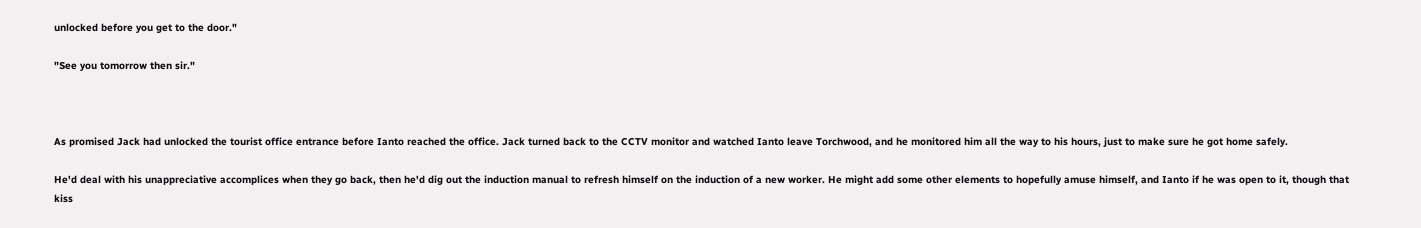unlocked before you get to the door."

"See you tomorrow then sir."



As promised Jack had unlocked the tourist office entrance before Ianto reached the office. Jack turned back to the CCTV monitor and watched Ianto leave Torchwood, and he monitored him all the way to his hours, just to make sure he got home safely.

He'd deal with his unappreciative accomplices when they go back, then he'd dig out the induction manual to refresh himself on the induction of a new worker. He might add some other elements to hopefully amuse himself, and Ianto if he was open to it, though that kiss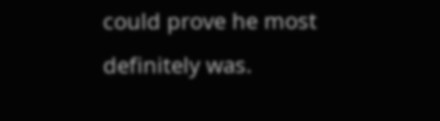could prove he most definitely was.